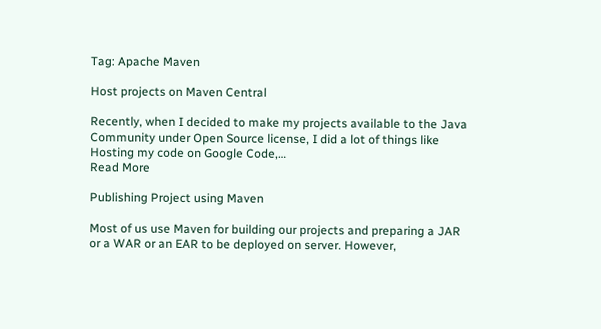Tag: Apache Maven

Host projects on Maven Central

Recently, when I decided to make my projects available to the Java Community under Open Source license, I did a lot of things like Hosting my code on Google Code,…
Read More

Publishing Project using Maven

Most of us use Maven for building our projects and preparing a JAR or a WAR or an EAR to be deployed on server. However,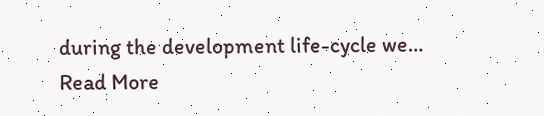during the development life-cycle we…
Read More